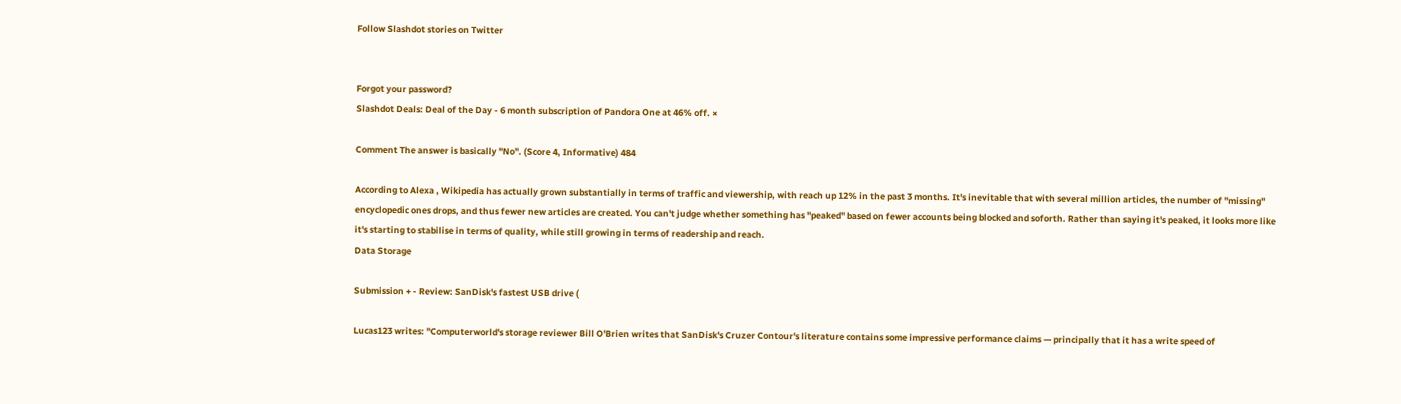Follow Slashdot stories on Twitter


Forgot your password?
Slashdot Deals: Deal of the Day - 6 month subscription of Pandora One at 46% off. ×

Comment The answer is basically "No". (Score 4, Informative) 484

According to Alexa , Wikipedia has actually grown substantially in terms of traffic and viewership, with reach up 12% in the past 3 months. It's inevitable that with several million articles, the number of "missing" encyclopedic ones drops, and thus fewer new articles are created. You can't judge whether something has "peaked" based on fewer accounts being blocked and soforth. Rather than saying it's peaked, it looks more like it's starting to stabilise in terms of quality, while still growing in terms of readership and reach.
Data Storage

Submission + - Review: SanDisk's fastest USB drive (

Lucas123 writes: "Computerworld's storage reviewer Bill O'Brien writes that SanDisk's Cruzer Contour's literature contains some impressive performance claims — principally that it has a write speed of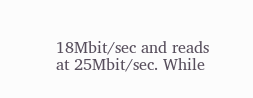18Mbit/sec and reads at 25Mbit/sec. While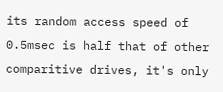its random access speed of 0.5msec is half that of other comparitive drives, it's only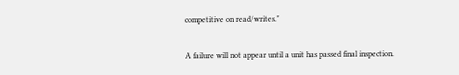competitive on read/writes."

A failure will not appear until a unit has passed final inspection.